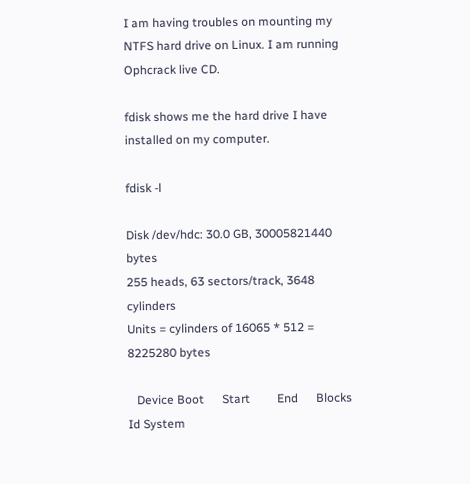I am having troubles on mounting my NTFS hard drive on Linux. I am running Ophcrack live CD.

fdisk shows me the hard drive I have installed on my computer.

fdisk -l

Disk /dev/hdc: 30.0 GB, 30005821440 bytes
255 heads, 63 sectors/track, 3648 cylinders
Units = cylinders of 16065 * 512 = 8225280 bytes

   Device Boot      Start         End      Blocks  Id System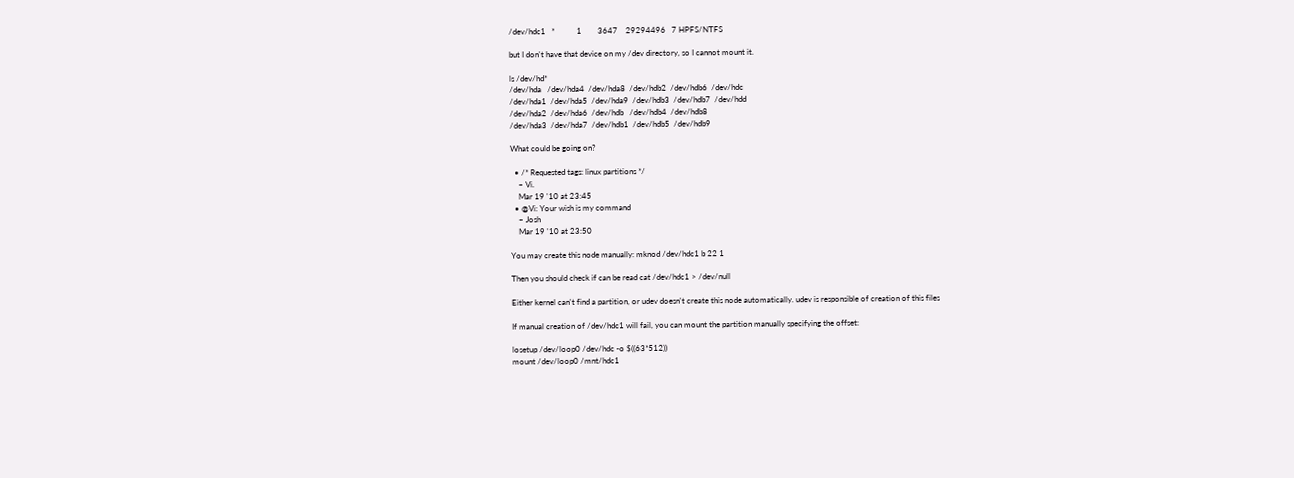/dev/hdc1   *           1        3647    29294496   7 HPFS/NTFS

but I don't have that device on my /dev directory, so I cannot mount it.

ls /dev/hd*
/dev/hda   /dev/hda4  /dev/hda8  /dev/hdb2  /dev/hdb6  /dev/hdc
/dev/hda1  /dev/hda5  /dev/hda9  /dev/hdb3  /dev/hdb7  /dev/hdd
/dev/hda2  /dev/hda6  /dev/hdb   /dev/hdb4  /dev/hdb8
/dev/hda3  /dev/hda7  /dev/hdb1  /dev/hdb5  /dev/hdb9

What could be going on?

  • /* Requested tags: linux partitions */
    – Vi.
    Mar 19 '10 at 23:45
  • @Vi: Your wish is my command
    – Josh
    Mar 19 '10 at 23:50

You may create this node manually: mknod /dev/hdc1 b 22 1

Then you should check if can be read cat /dev/hdc1 > /dev/null

Either kernel can't find a partition, or udev doesn't create this node automatically. udev is responsible of creation of this files

If manual creation of /dev/hdc1 will fail, you can mount the partition manually specifying the offset:

losetup /dev/loop0 /dev/hdc -o $((63*512))
mount /dev/loop0 /mnt/hdc1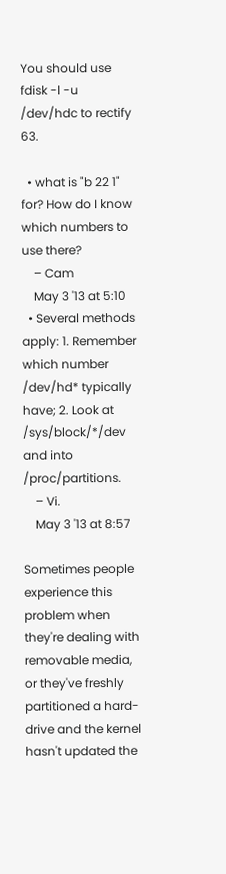You should use fdisk -l -u /dev/hdc to rectify 63.

  • what is "b 22 1" for? How do I know which numbers to use there?
    – Cam
    May 3 '13 at 5:10
  • Several methods apply: 1. Remember which number /dev/hd* typically have; 2. Look at /sys/block/*/dev and into /proc/partitions.
    – Vi.
    May 3 '13 at 8:57

Sometimes people experience this problem when they're dealing with removable media, or they've freshly partitioned a hard-drive and the kernel hasn't updated the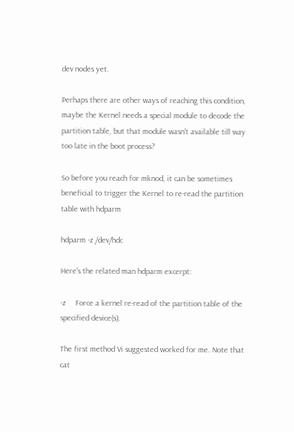dev nodes yet.

Perhaps there are other ways of reaching this condition, maybe the Kernel needs a special module to decode the partition table, but that module wasn't available till way too late in the boot process?

So before you reach for mknod, it can be sometimes beneficial to trigger the Kernel to re-read the partition table with hdparm

hdparm -z /dev/hdc

Here's the related man hdparm excerpt:

-z     Force a kernel re-read of the partition table of the specified device(s).

The first method Vi suggested worked for me. Note that cat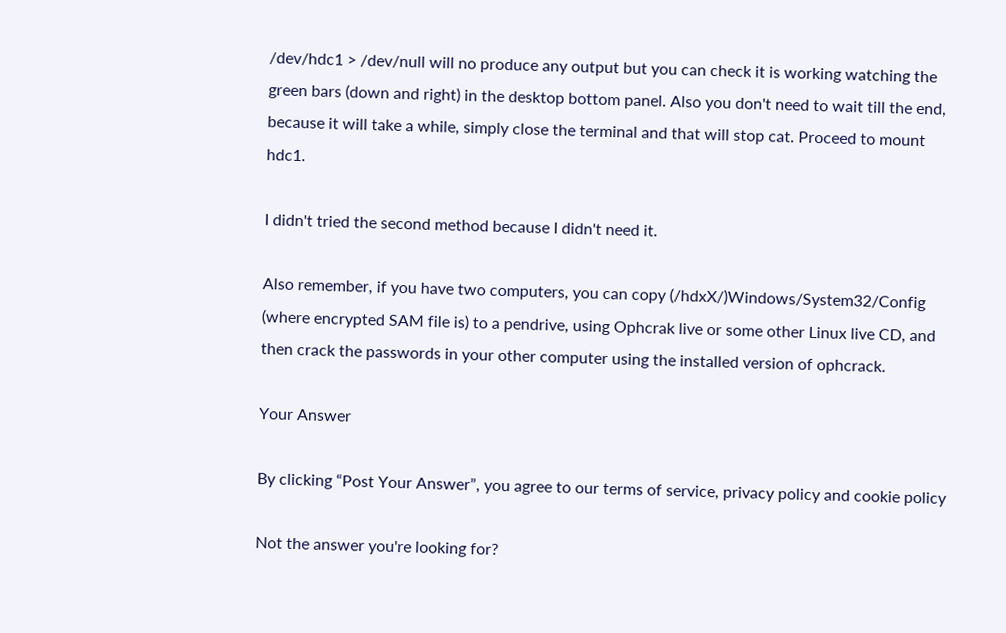/dev/hdc1 > /dev/null will no produce any output but you can check it is working watching the green bars (down and right) in the desktop bottom panel. Also you don't need to wait till the end, because it will take a while, simply close the terminal and that will stop cat. Proceed to mount hdc1.

I didn't tried the second method because I didn't need it.

Also remember, if you have two computers, you can copy (/hdxX/)Windows/System32/Config (where encrypted SAM file is) to a pendrive, using Ophcrak live or some other Linux live CD, and then crack the passwords in your other computer using the installed version of ophcrack.

Your Answer

By clicking “Post Your Answer”, you agree to our terms of service, privacy policy and cookie policy

Not the answer you're looking for?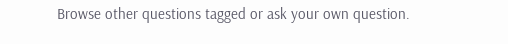Browse other questions tagged or ask your own question.